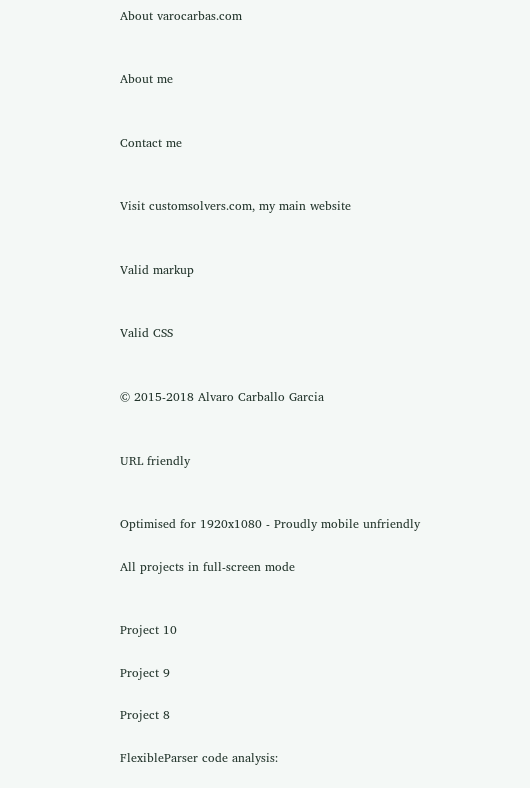About varocarbas.com


About me


Contact me


Visit customsolvers.com, my main website


Valid markup


Valid CSS


© 2015-2018 Alvaro Carballo Garcia


URL friendly


Optimised for 1920x1080 - Proudly mobile unfriendly

All projects in full-screen mode


Project 10

Project 9

Project 8

FlexibleParser code analysis: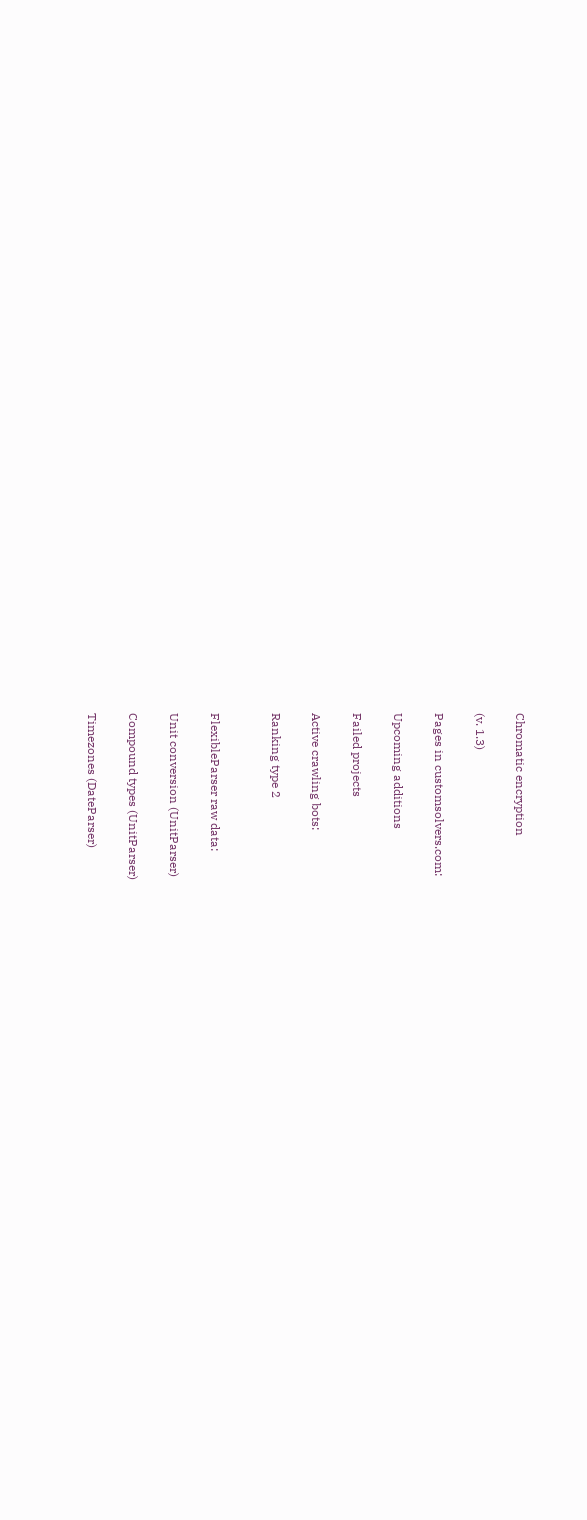Chromatic encryption

(v. 1.3)

Pages in customsolvers.com:

Upcoming additions

Failed projects

Active crawling bots:

Ranking type 2


FlexibleParser raw data:

Unit conversion (UnitParser)

Compound types (UnitParser)

Timezones (DateParser)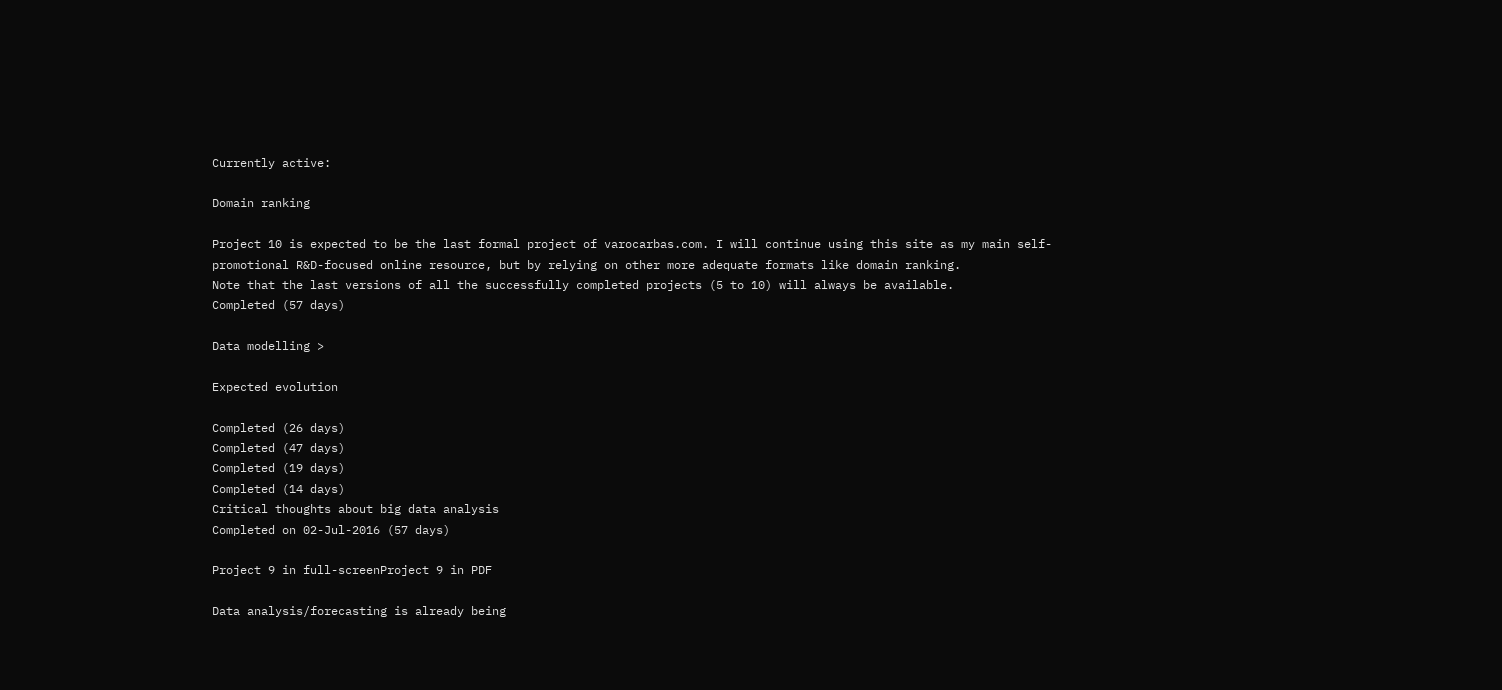Currently active:

Domain ranking

Project 10 is expected to be the last formal project of varocarbas.com. I will continue using this site as my main self-promotional R&D-focused online resource, but by relying on other more adequate formats like domain ranking.
Note that the last versions of all the successfully completed projects (5 to 10) will always be available.
Completed (57 days)

Data modelling >

Expected evolution

Completed (26 days)
Completed (47 days)
Completed (19 days)
Completed (14 days)
Critical thoughts about big data analysis
Completed on 02-Jul-2016 (57 days)

Project 9 in full-screenProject 9 in PDF

Data analysis/forecasting is already being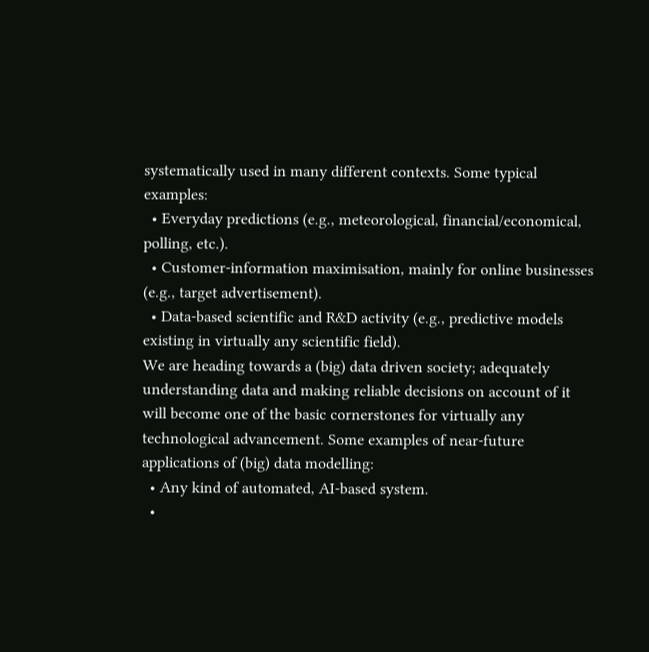systematically used in many different contexts. Some typical examples:
  • Everyday predictions (e.g., meteorological, financial/economical, polling, etc.).
  • Customer-information maximisation, mainly for online businesses (e.g., target advertisement).
  • Data-based scientific and R&D activity (e.g., predictive models existing in virtually any scientific field).
We are heading towards a (big) data driven society; adequately understanding data and making reliable decisions on account of it will become one of the basic cornerstones for virtually any technological advancement. Some examples of near-future applications of (big) data modelling:
  • Any kind of automated, AI-based system.
  •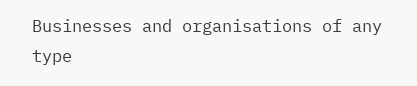Businesses and organisations of any type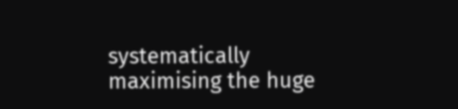systematically maximising the huge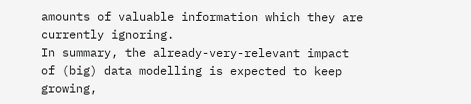amounts of valuable information which they are currently ignoring.
In summary, the already-very-relevant impact of (big) data modelling is expected to keep growing,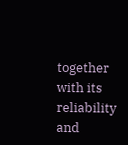together with its reliability and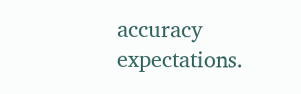accuracy expectations.